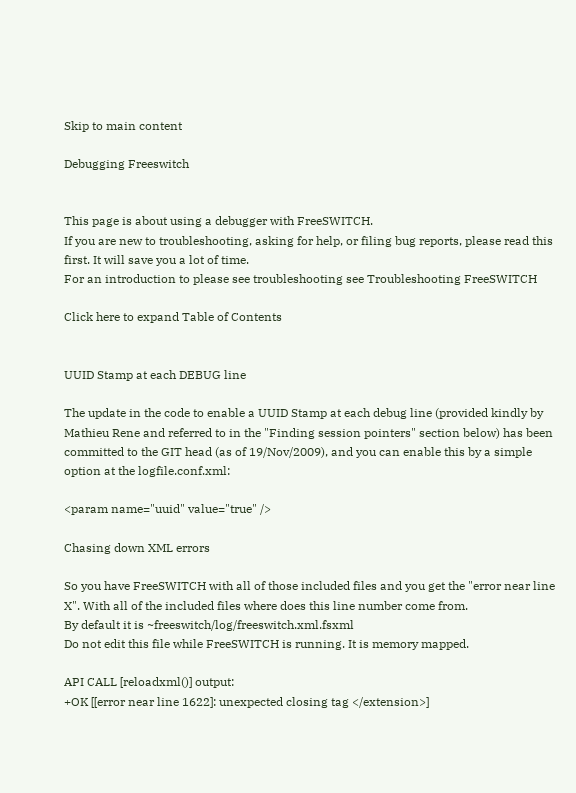Skip to main content

Debugging Freeswitch


This page is about using a debugger with FreeSWITCH.
If you are new to troubleshooting, asking for help, or filing bug reports, please read this first. It will save you a lot of time.
For an introduction to please see troubleshooting see Troubleshooting FreeSWITCH

Click here to expand Table of Contents


UUID Stamp at each DEBUG line

The update in the code to enable a UUID Stamp at each debug line (provided kindly by Mathieu Rene and referred to in the "Finding session pointers" section below) has been committed to the GIT head (as of 19/Nov/2009), and you can enable this by a simple option at the logfile.conf.xml:

<param name="uuid" value="true" />

Chasing down XML errors

So you have FreeSWITCH with all of those included files and you get the "error near line X". With all of the included files where does this line number come from.
By default it is ~freeswitch/log/freeswitch.xml.fsxml
Do not edit this file while FreeSWITCH is running. It is memory mapped.

API CALL [reloadxml()] output:
+OK [[error near line 1622]: unexpected closing tag </extension>]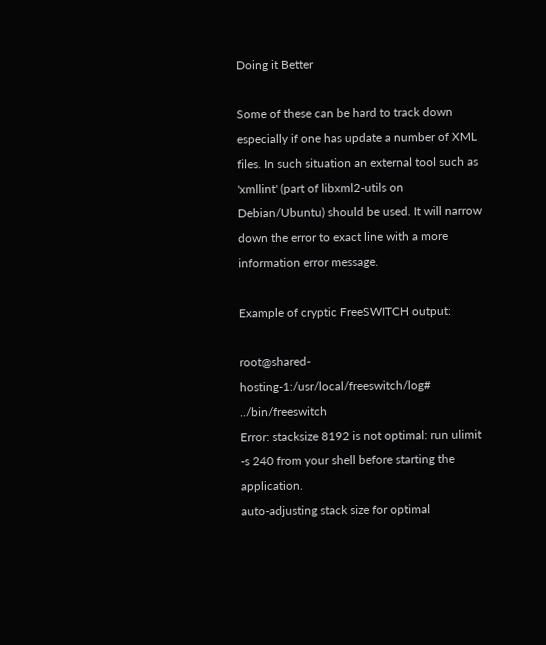Doing it Better

Some of these can be hard to track down especially if one has update a number of XML files. In such situation an external tool such as 'xmllint' (part of libxml2-utils on Debian/Ubuntu) should be used. It will narrow down the error to exact line with a more information error message.

Example of cryptic FreeSWITCH output:

root@shared-hosting-1:/usr/local/freeswitch/log# ../bin/freeswitch
Error: stacksize 8192 is not optimal: run ulimit -s 240 from your shell before starting the application.
auto-adjusting stack size for optimal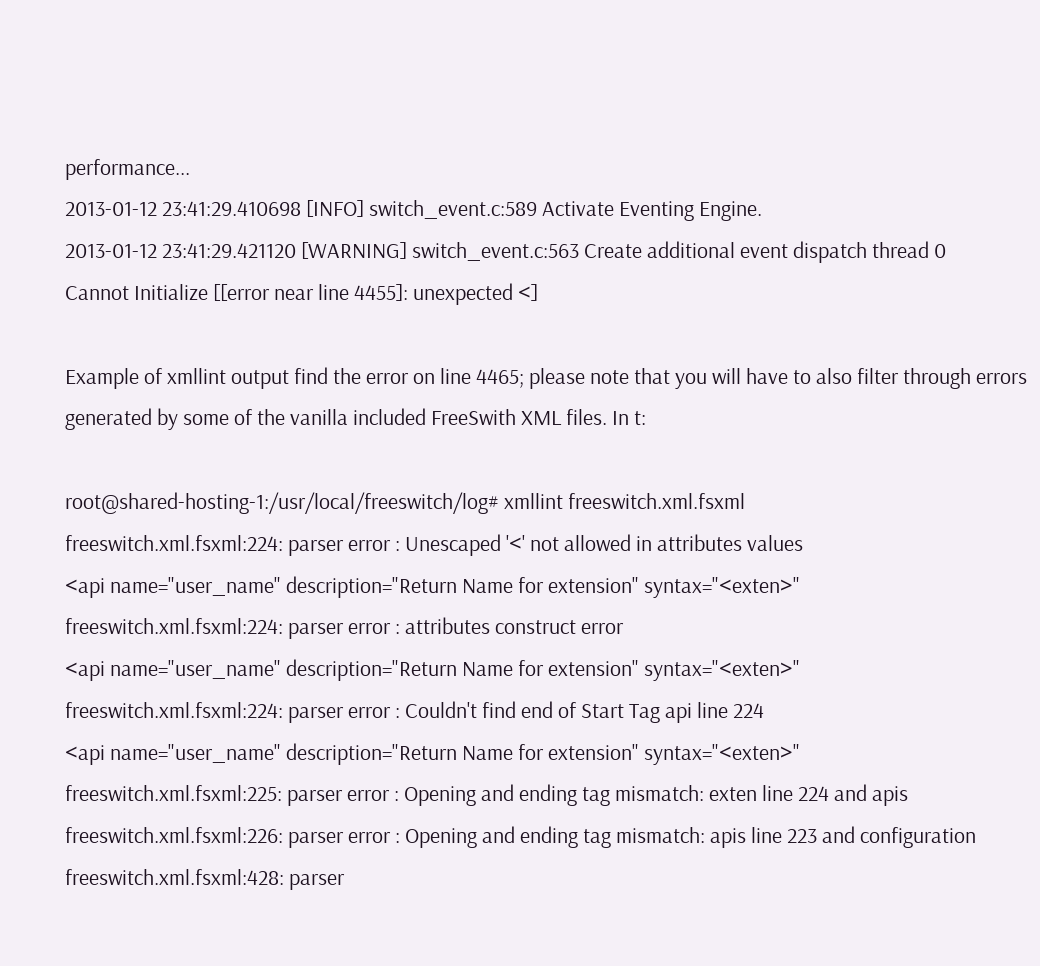performance...
2013-01-12 23:41:29.410698 [INFO] switch_event.c:589 Activate Eventing Engine.
2013-01-12 23:41:29.421120 [WARNING] switch_event.c:563 Create additional event dispatch thread 0
Cannot Initialize [[error near line 4455]: unexpected <]

Example of xmllint output find the error on line 4465; please note that you will have to also filter through errors generated by some of the vanilla included FreeSwith XML files. In t:

root@shared-hosting-1:/usr/local/freeswitch/log# xmllint freeswitch.xml.fsxml
freeswitch.xml.fsxml:224: parser error : Unescaped '<' not allowed in attributes values
<api name="user_name" description="Return Name for extension" syntax="<exten>"
freeswitch.xml.fsxml:224: parser error : attributes construct error
<api name="user_name" description="Return Name for extension" syntax="<exten>"
freeswitch.xml.fsxml:224: parser error : Couldn't find end of Start Tag api line 224
<api name="user_name" description="Return Name for extension" syntax="<exten>"
freeswitch.xml.fsxml:225: parser error : Opening and ending tag mismatch: exten line 224 and apis
freeswitch.xml.fsxml:226: parser error : Opening and ending tag mismatch: apis line 223 and configuration
freeswitch.xml.fsxml:428: parser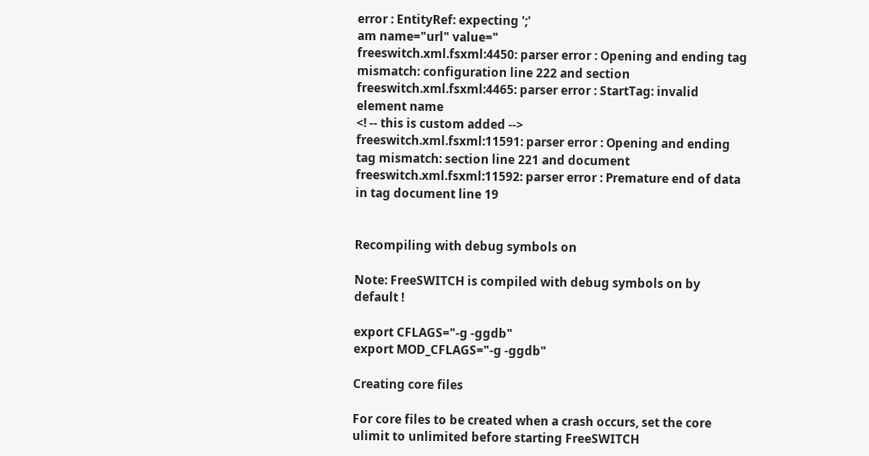error : EntityRef: expecting ';'
am name="url" value="
freeswitch.xml.fsxml:4450: parser error : Opening and ending tag mismatch: configuration line 222 and section
freeswitch.xml.fsxml:4465: parser error : StartTag: invalid element name
<! -- this is custom added -->
freeswitch.xml.fsxml:11591: parser error : Opening and ending tag mismatch: section line 221 and document
freeswitch.xml.fsxml:11592: parser error : Premature end of data in tag document line 19


Recompiling with debug symbols on

Note: FreeSWITCH is compiled with debug symbols on by default !

export CFLAGS="-g -ggdb"
export MOD_CFLAGS="-g -ggdb"

Creating core files

For core files to be created when a crash occurs, set the core ulimit to unlimited before starting FreeSWITCH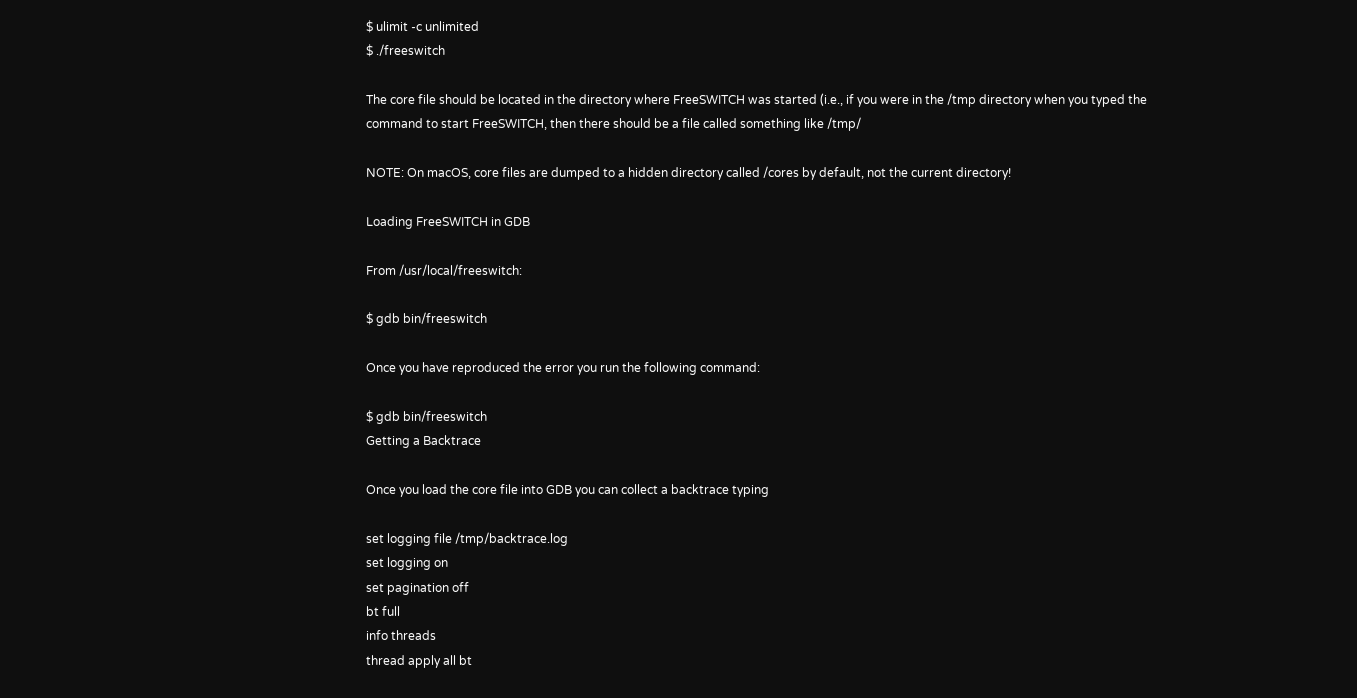$ ulimit -c unlimited
$ ./freeswitch

The core file should be located in the directory where FreeSWITCH was started (i.e., if you were in the /tmp directory when you typed the command to start FreeSWITCH, then there should be a file called something like /tmp/

NOTE: On macOS, core files are dumped to a hidden directory called /cores by default, not the current directory!

Loading FreeSWITCH in GDB

From /usr/local/freeswitch:

$ gdb bin/freeswitch

Once you have reproduced the error you run the following command:

$ gdb bin/freeswitch
Getting a Backtrace

Once you load the core file into GDB you can collect a backtrace typing

set logging file /tmp/backtrace.log
set logging on
set pagination off
bt full
info threads
thread apply all bt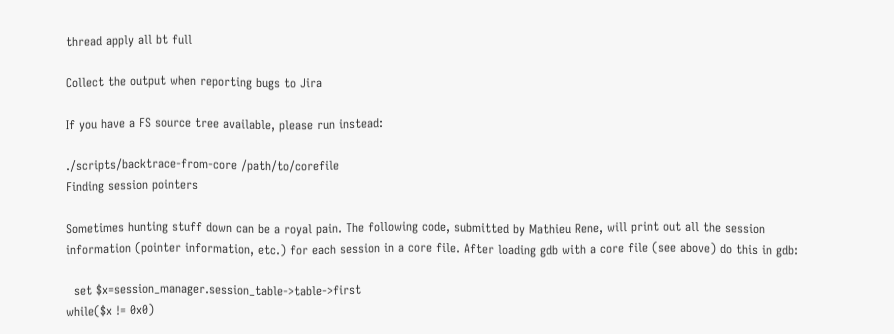thread apply all bt full

Collect the output when reporting bugs to Jira

If you have a FS source tree available, please run instead:

./scripts/backtrace-from-core /path/to/corefile
Finding session pointers

Sometimes hunting stuff down can be a royal pain. The following code, submitted by Mathieu Rene, will print out all the session information (pointer information, etc.) for each session in a core file. After loading gdb with a core file (see above) do this in gdb:

  set $x=session_manager.session_table->table->first
while($x != 0x0)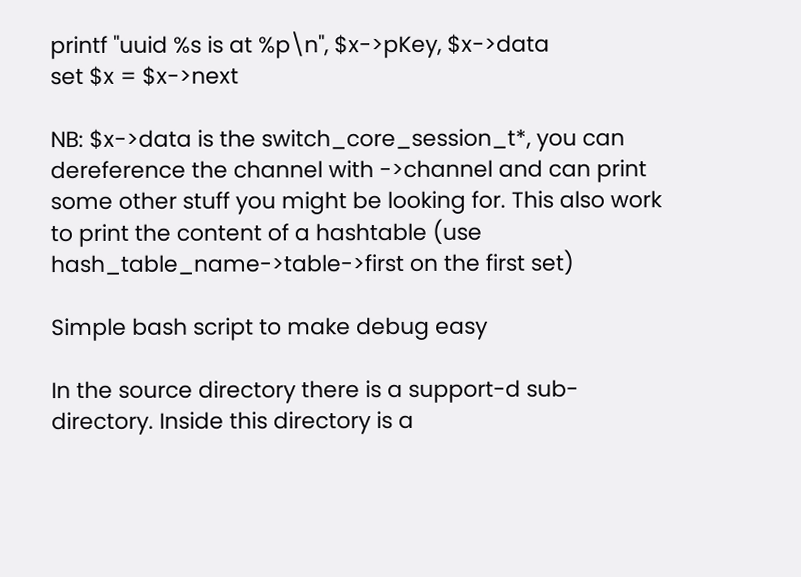printf "uuid %s is at %p\n", $x->pKey, $x->data
set $x = $x->next

NB: $x->data is the switch_core_session_t*, you can dereference the channel with ->channel and can print some other stuff you might be looking for. This also work to print the content of a hashtable (use hash_table_name->table->first on the first set)

Simple bash script to make debug easy

In the source directory there is a support-d sub-directory. Inside this directory is a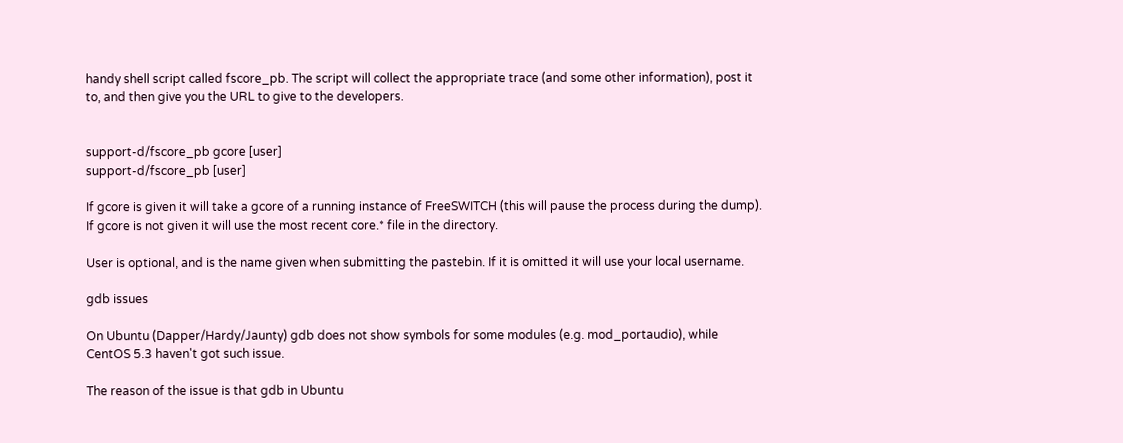handy shell script called fscore_pb. The script will collect the appropriate trace (and some other information), post it to, and then give you the URL to give to the developers.


support-d/fscore_pb gcore [user]
support-d/fscore_pb [user]

If gcore is given it will take a gcore of a running instance of FreeSWITCH (this will pause the process during the dump). If gcore is not given it will use the most recent core.* file in the directory.

User is optional, and is the name given when submitting the pastebin. If it is omitted it will use your local username.

gdb issues

On Ubuntu (Dapper/Hardy/Jaunty) gdb does not show symbols for some modules (e.g. mod_portaudio), while CentOS 5.3 haven't got such issue.

The reason of the issue is that gdb in Ubuntu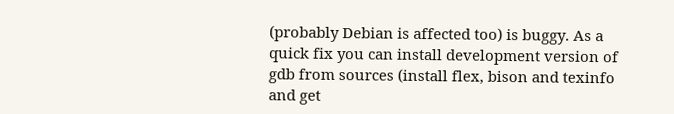(probably Debian is affected too) is buggy. As a quick fix you can install development version of gdb from sources (install flex, bison and texinfo and get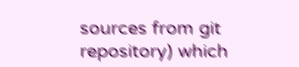sources from git repository) which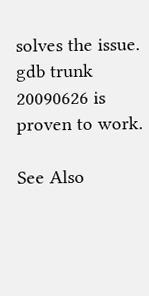solves the issue. gdb trunk 20090626 is proven to work.

See Also